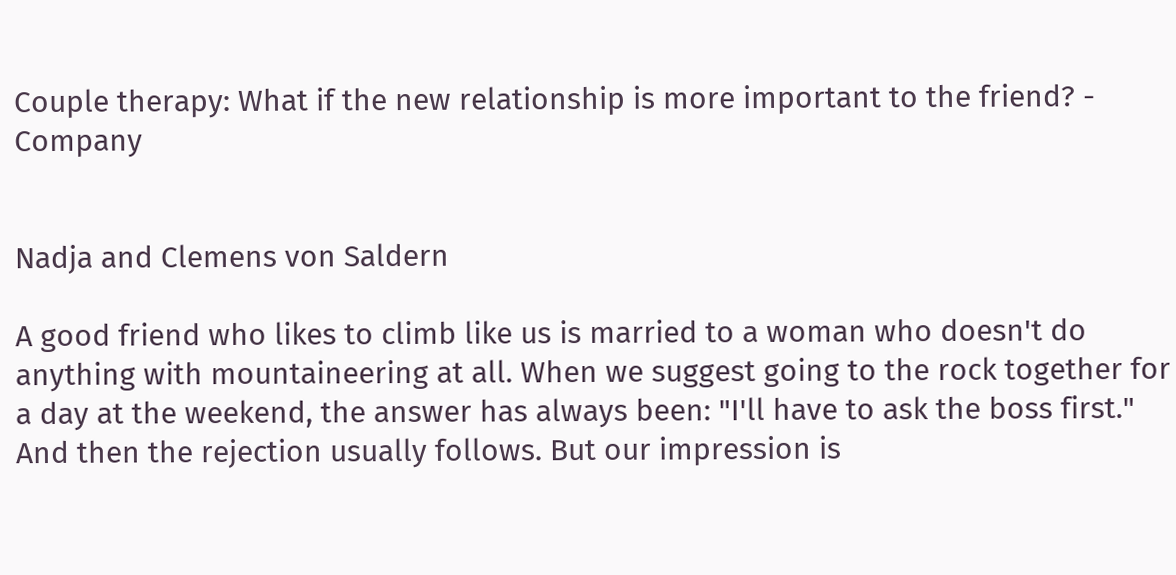Couple therapy: What if the new relationship is more important to the friend? - Company


Nadja and Clemens von Saldern

A good friend who likes to climb like us is married to a woman who doesn't do anything with mountaineering at all. When we suggest going to the rock together for a day at the weekend, the answer has always been: "I'll have to ask the boss first." And then the rejection usually follows. But our impression is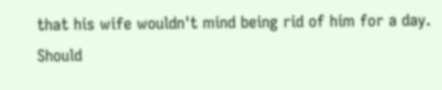that his wife wouldn't mind being rid of him for a day. Should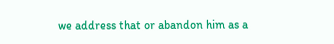we address that or abandon him as a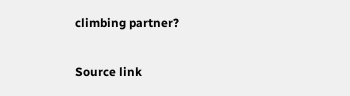climbing partner?

Source link